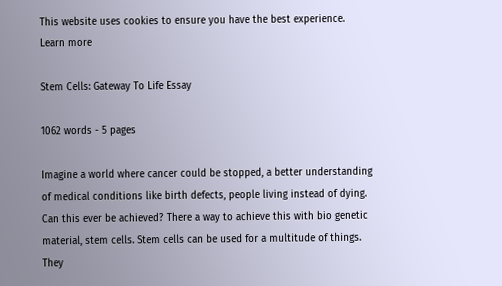This website uses cookies to ensure you have the best experience. Learn more

Stem Cells: Gateway To Life Essay

1062 words - 5 pages

Imagine a world where cancer could be stopped, a better understanding of medical conditions like birth defects, people living instead of dying. Can this ever be achieved? There a way to achieve this with bio genetic material, stem cells. Stem cells can be used for a multitude of things. They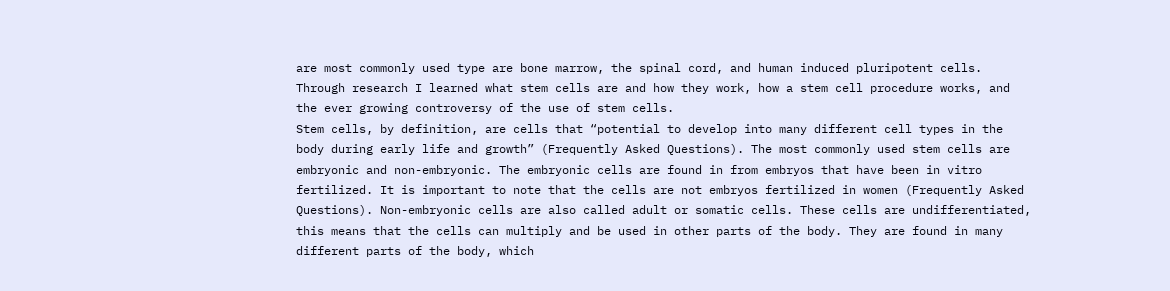are most commonly used type are bone marrow, the spinal cord, and human induced pluripotent cells. Through research I learned what stem cells are and how they work, how a stem cell procedure works, and the ever growing controversy of the use of stem cells.
Stem cells, by definition, are cells that “potential to develop into many different cell types in the body during early life and growth” (Frequently Asked Questions). The most commonly used stem cells are embryonic and non-embryonic. The embryonic cells are found in from embryos that have been in vitro fertilized. It is important to note that the cells are not embryos fertilized in women (Frequently Asked Questions). Non-embryonic cells are also called adult or somatic cells. These cells are undifferentiated, this means that the cells can multiply and be used in other parts of the body. They are found in many different parts of the body, which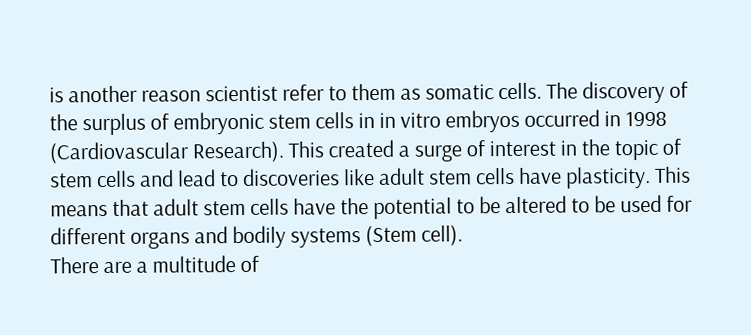is another reason scientist refer to them as somatic cells. The discovery of the surplus of embryonic stem cells in in vitro embryos occurred in 1998 (Cardiovascular Research). This created a surge of interest in the topic of stem cells and lead to discoveries like adult stem cells have plasticity. This means that adult stem cells have the potential to be altered to be used for different organs and bodily systems (Stem cell).
There are a multitude of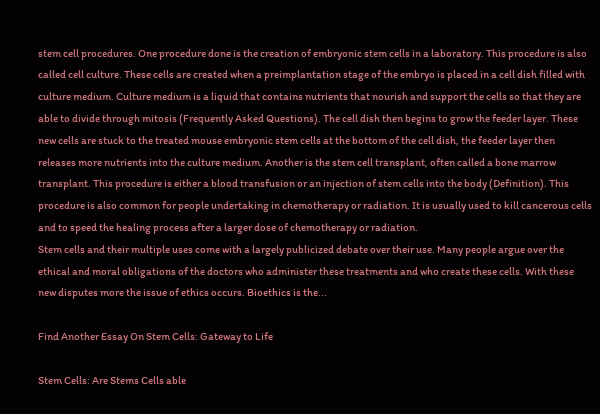stem cell procedures. One procedure done is the creation of embryonic stem cells in a laboratory. This procedure is also called cell culture. These cells are created when a preimplantation stage of the embryo is placed in a cell dish filled with culture medium. Culture medium is a liquid that contains nutrients that nourish and support the cells so that they are able to divide through mitosis (Frequently Asked Questions). The cell dish then begins to grow the feeder layer. These new cells are stuck to the treated mouse embryonic stem cells at the bottom of the cell dish, the feeder layer then releases more nutrients into the culture medium. Another is the stem cell transplant, often called a bone marrow transplant. This procedure is either a blood transfusion or an injection of stem cells into the body (Definition). This procedure is also common for people undertaking in chemotherapy or radiation. It is usually used to kill cancerous cells and to speed the healing process after a larger dose of chemotherapy or radiation.
Stem cells and their multiple uses come with a largely publicized debate over their use. Many people argue over the ethical and moral obligations of the doctors who administer these treatments and who create these cells. With these new disputes more the issue of ethics occurs. Bioethics is the...

Find Another Essay On Stem Cells: Gateway to Life

Stem Cells: Are Stems Cells able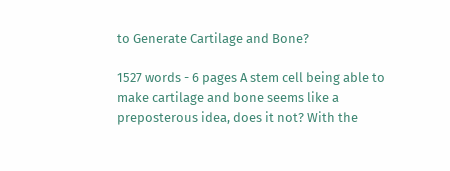to Generate Cartilage and Bone?

1527 words - 6 pages A stem cell being able to make cartilage and bone seems like a preposterous idea, does it not? With the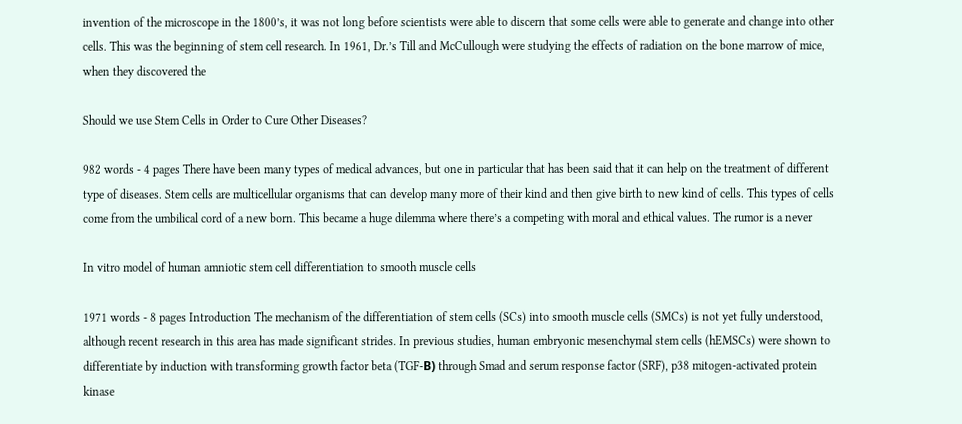invention of the microscope in the 1800’s, it was not long before scientists were able to discern that some cells were able to generate and change into other cells. This was the beginning of stem cell research. In 1961, Dr.’s Till and McCullough were studying the effects of radiation on the bone marrow of mice, when they discovered the

Should we use Stem Cells in Order to Cure Other Diseases?

982 words - 4 pages There have been many types of medical advances, but one in particular that has been said that it can help on the treatment of different type of diseases. Stem cells are multicellular organisms that can develop many more of their kind and then give birth to new kind of cells. This types of cells come from the umbilical cord of a new born. This became a huge dilemma where there’s a competing with moral and ethical values. The rumor is a never

In vitro model of human amniotic stem cell differentiation to smooth muscle cells

1971 words - 8 pages Introduction The mechanism of the differentiation of stem cells (SCs) into smooth muscle cells (SMCs) is not yet fully understood, although recent research in this area has made significant strides. In previous studies, human embryonic mesenchymal stem cells (hEMSCs) were shown to differentiate by induction with transforming growth factor beta (TGF-Β) through Smad and serum response factor (SRF), p38 mitogen-activated protein kinase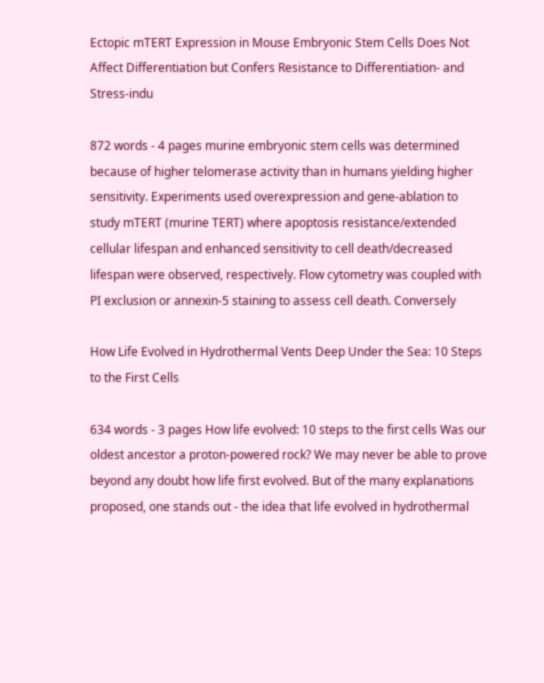Ectopic mTERT Expression in Mouse Embryonic Stem Cells Does Not Affect Differentiation but Confers Resistance to Differentiation- and Stress-indu

872 words - 4 pages murine embryonic stem cells was determined because of higher telomerase activity than in humans yielding higher sensitivity. Experiments used overexpression and gene-ablation to study mTERT (murine TERT) where apoptosis resistance/extended cellular lifespan and enhanced sensitivity to cell death/decreased lifespan were observed, respectively. Flow cytometry was coupled with PI exclusion or annexin-5 staining to assess cell death. Conversely

How Life Evolved in Hydrothermal Vents Deep Under the Sea: 10 Steps to the First Cells

634 words - 3 pages How life evolved: 10 steps to the first cells Was our oldest ancestor a proton-powered rock? We may never be able to prove beyond any doubt how life first evolved. But of the many explanations proposed, one stands out - the idea that life evolved in hydrothermal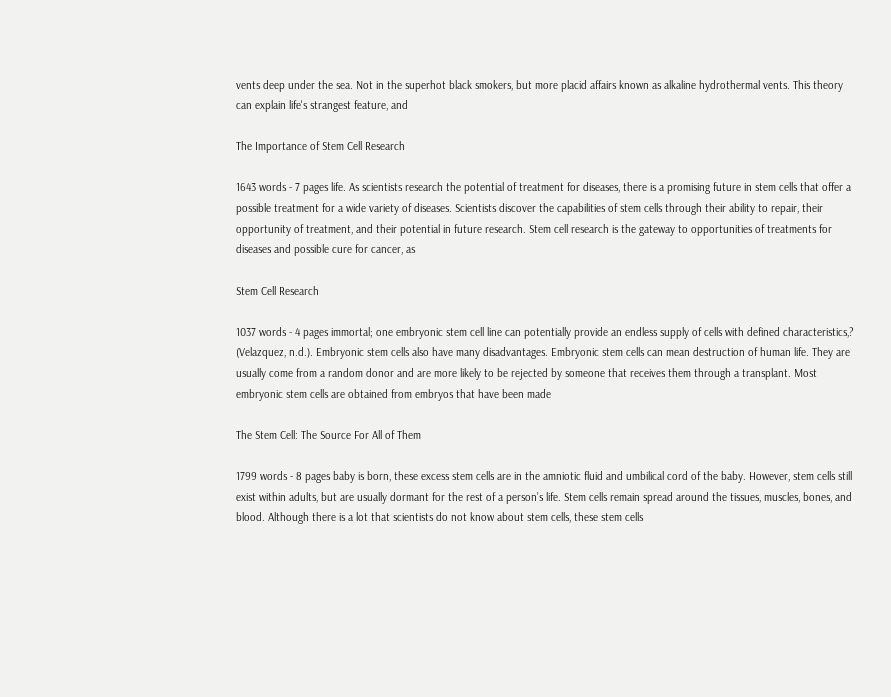vents deep under the sea. Not in the superhot black smokers, but more placid affairs known as alkaline hydrothermal vents. This theory can explain life's strangest feature, and

The Importance of Stem Cell Research

1643 words - 7 pages life. As scientists research the potential of treatment for diseases, there is a promising future in stem cells that offer a possible treatment for a wide variety of diseases. Scientists discover the capabilities of stem cells through their ability to repair, their opportunity of treatment, and their potential in future research. Stem cell research is the gateway to opportunities of treatments for diseases and possible cure for cancer, as

Stem Cell Research

1037 words - 4 pages immortal; one embryonic stem cell line can potentially provide an endless supply of cells with defined characteristics,? (Velazquez, n.d.). Embryonic stem cells also have many disadvantages. Embryonic stem cells can mean destruction of human life. They are usually come from a random donor and are more likely to be rejected by someone that receives them through a transplant. Most embryonic stem cells are obtained from embryos that have been made

The Stem Cell: The Source For All of Them

1799 words - 8 pages baby is born, these excess stem cells are in the amniotic fluid and umbilical cord of the baby. However, stem cells still exist within adults, but are usually dormant for the rest of a person’s life. Stem cells remain spread around the tissues, muscles, bones, and blood. Although there is a lot that scientists do not know about stem cells, these stem cells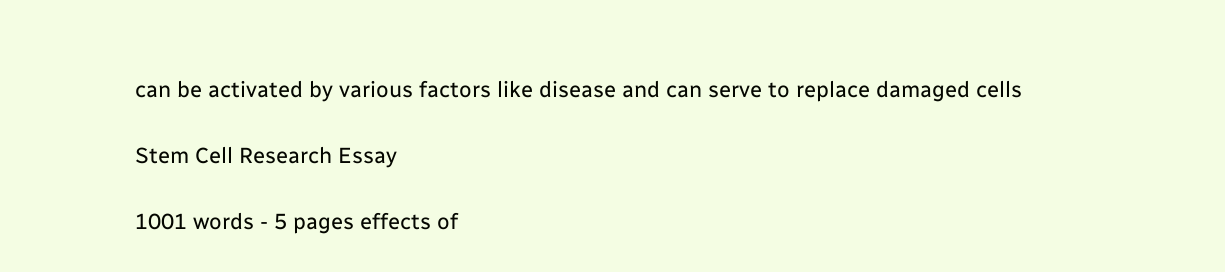can be activated by various factors like disease and can serve to replace damaged cells

Stem Cell Research Essay

1001 words - 5 pages effects of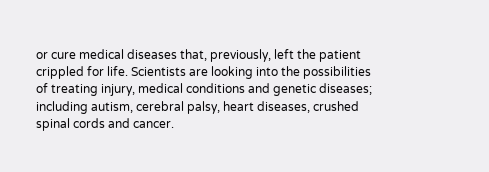or cure medical diseases that, previously, left the patient crippled for life. Scientists are looking into the possibilities of treating injury, medical conditions and genetic diseases; including autism, cerebral palsy, heart diseases, crushed spinal cords and cancer.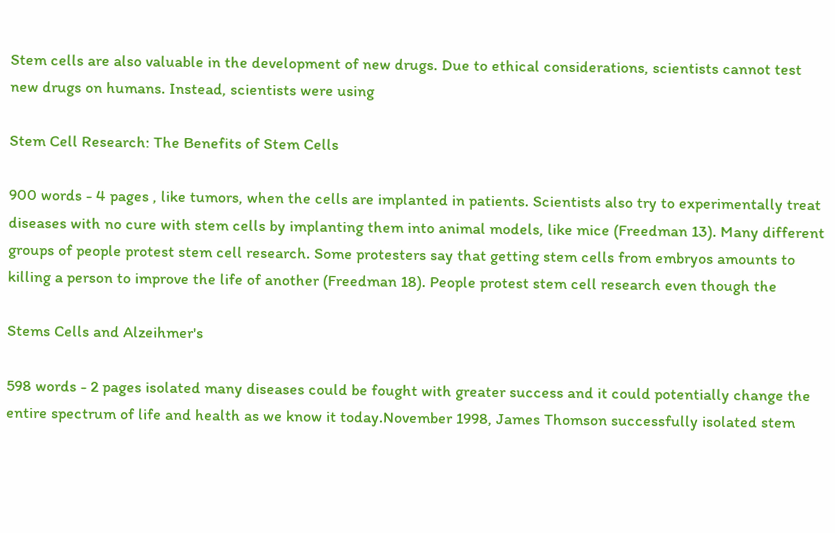Stem cells are also valuable in the development of new drugs. Due to ethical considerations, scientists cannot test new drugs on humans. Instead, scientists were using

Stem Cell Research: The Benefits of Stem Cells

900 words - 4 pages , like tumors, when the cells are implanted in patients. Scientists also try to experimentally treat diseases with no cure with stem cells by implanting them into animal models, like mice (Freedman 13). Many different groups of people protest stem cell research. Some protesters say that getting stem cells from embryos amounts to killing a person to improve the life of another (Freedman 18). People protest stem cell research even though the

Stems Cells and Alzeihmer's

598 words - 2 pages isolated many diseases could be fought with greater success and it could potentially change the entire spectrum of life and health as we know it today.November 1998, James Thomson successfully isolated stem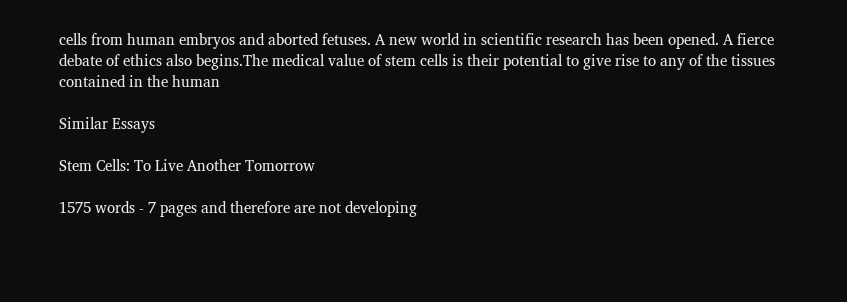cells from human embryos and aborted fetuses. A new world in scientific research has been opened. A fierce debate of ethics also begins.The medical value of stem cells is their potential to give rise to any of the tissues contained in the human

Similar Essays

Stem Cells: To Live Another Tomorrow

1575 words - 7 pages and therefore are not developing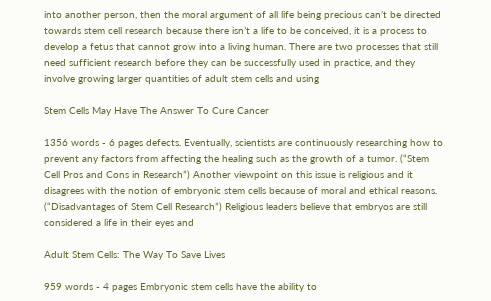into another person, then the moral argument of all life being precious can’t be directed towards stem cell research because there isn’t a life to be conceived, it is a process to develop a fetus that cannot grow into a living human. There are two processes that still need sufficient research before they can be successfully used in practice, and they involve growing larger quantities of adult stem cells and using

Stem Cells May Have The Answer To Cure Cancer

1356 words - 6 pages defects. Eventually, scientists are continuously researching how to prevent any factors from affecting the healing such as the growth of a tumor. (“Stem Cell Pros and Cons in Research”) Another viewpoint on this issue is religious and it disagrees with the notion of embryonic stem cells because of moral and ethical reasons. (“Disadvantages of Stem Cell Research”) Religious leaders believe that embryos are still considered a life in their eyes and

Adult Stem Cells: The Way To Save Lives

959 words - 4 pages Embryonic stem cells have the ability to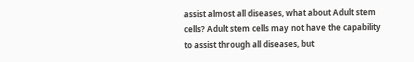assist almost all diseases, what about Adult stem cells? Adult stem cells may not have the capability to assist through all diseases, but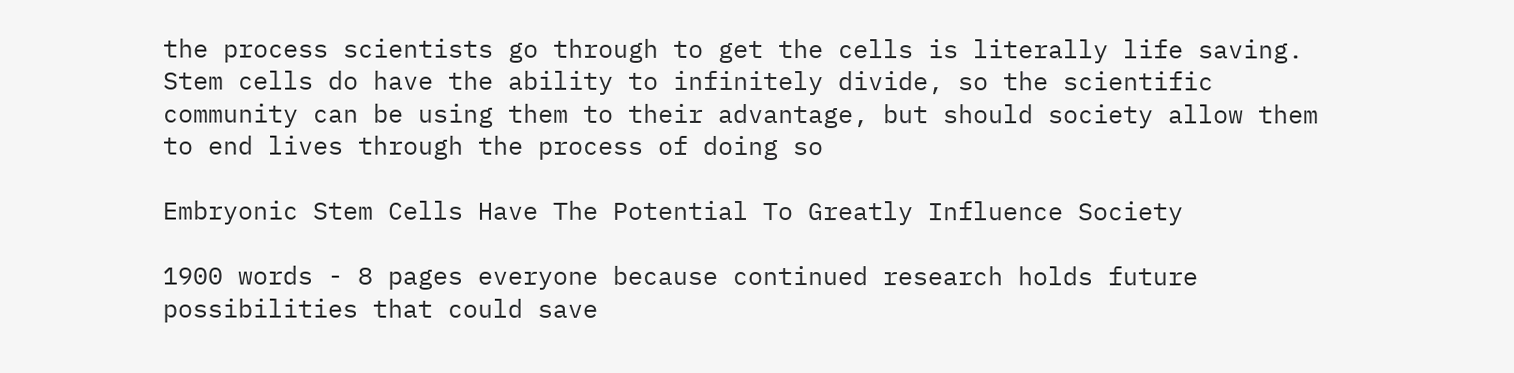the process scientists go through to get the cells is literally life saving. Stem cells do have the ability to infinitely divide, so the scientific community can be using them to their advantage, but should society allow them to end lives through the process of doing so

Embryonic Stem Cells Have The Potential To Greatly Influence Society

1900 words - 8 pages everyone because continued research holds future possibilities that could save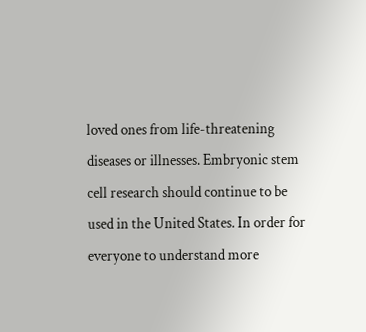loved ones from life-threatening diseases or illnesses. Embryonic stem cell research should continue to be used in the United States. In order for everyone to understand more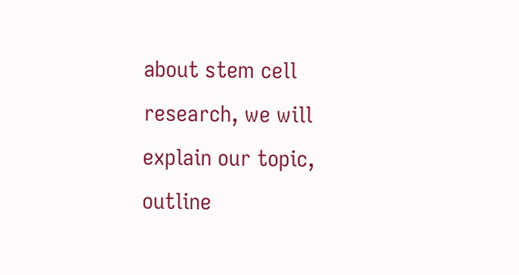about stem cell research, we will explain our topic, outline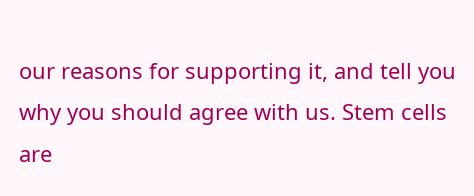our reasons for supporting it, and tell you why you should agree with us. Stem cells are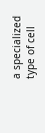a specialized type of cell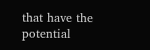that have the potential